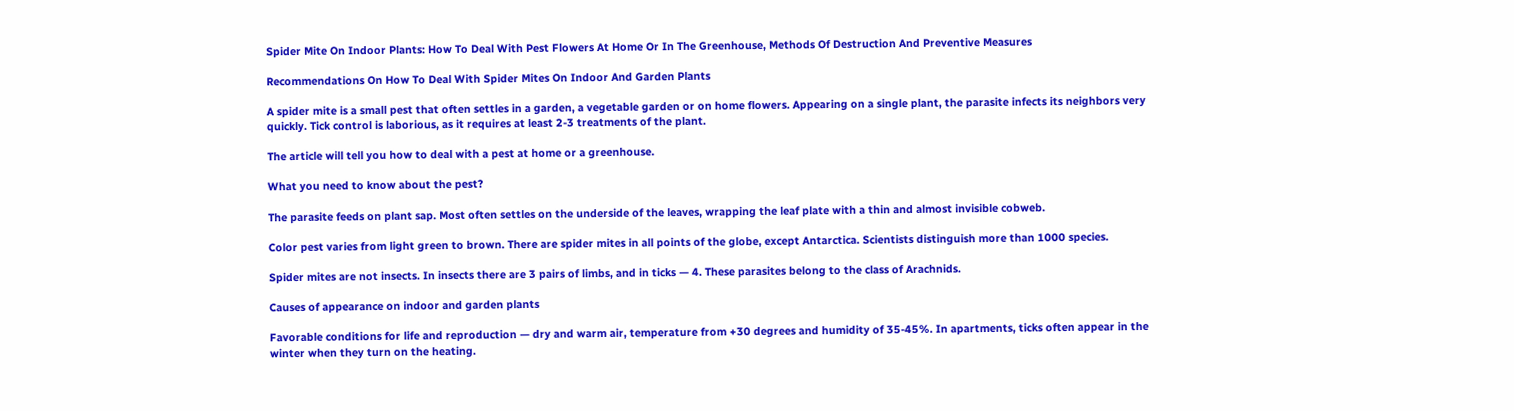Spider Mite On Indoor Plants: How To Deal With Pest Flowers At Home Or In The Greenhouse, Methods Of Destruction And Preventive Measures

Recommendations On How To Deal With Spider Mites On Indoor And Garden Plants

A spider mite is a small pest that often settles in a garden, a vegetable garden or on home flowers. Appearing on a single plant, the parasite infects its neighbors very quickly. Tick control is laborious, as it requires at least 2-3 treatments of the plant.

The article will tell you how to deal with a pest at home or a greenhouse.

What you need to know about the pest?

The parasite feeds on plant sap. Most often settles on the underside of the leaves, wrapping the leaf plate with a thin and almost invisible cobweb.

Color pest varies from light green to brown. There are spider mites in all points of the globe, except Antarctica. Scientists distinguish more than 1000 species.

Spider mites are not insects. In insects there are 3 pairs of limbs, and in ticks — 4. These parasites belong to the class of Arachnids.

Causes of appearance on indoor and garden plants

Favorable conditions for life and reproduction — dry and warm air, temperature from +30 degrees and humidity of 35-45%. In apartments, ticks often appear in the winter when they turn on the heating.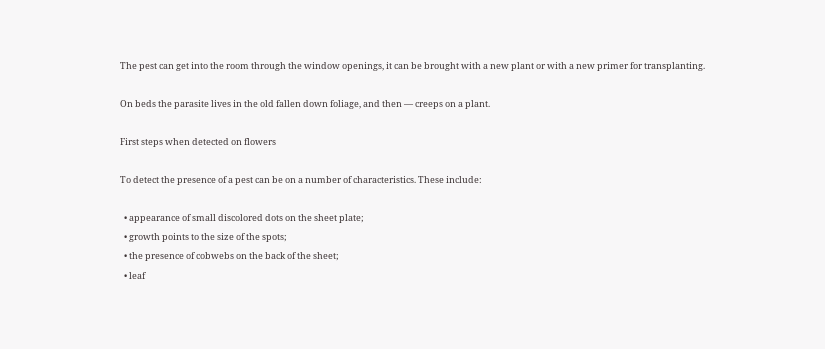The pest can get into the room through the window openings, it can be brought with a new plant or with a new primer for transplanting.

On beds the parasite lives in the old fallen down foliage, and then — creeps on a plant.

First steps when detected on flowers

To detect the presence of a pest can be on a number of characteristics. These include:

  • appearance of small discolored dots on the sheet plate;
  • growth points to the size of the spots;
  • the presence of cobwebs on the back of the sheet;
  • leaf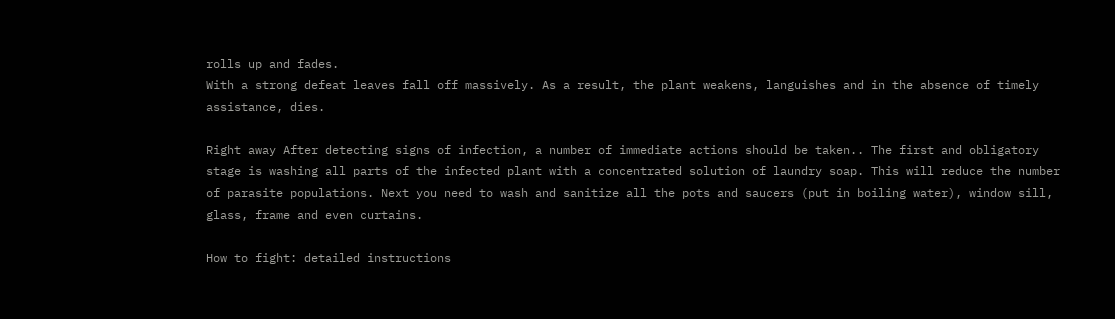rolls up and fades.
With a strong defeat leaves fall off massively. As a result, the plant weakens, languishes and in the absence of timely assistance, dies.

Right away After detecting signs of infection, a number of immediate actions should be taken.. The first and obligatory stage is washing all parts of the infected plant with a concentrated solution of laundry soap. This will reduce the number of parasite populations. Next you need to wash and sanitize all the pots and saucers (put in boiling water), window sill, glass, frame and even curtains.

How to fight: detailed instructions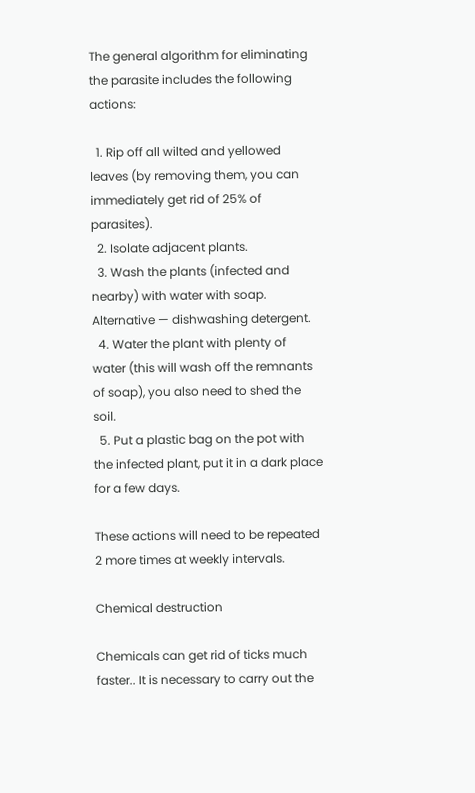The general algorithm for eliminating the parasite includes the following actions:

  1. Rip off all wilted and yellowed leaves (by removing them, you can immediately get rid of 25% of parasites).
  2. Isolate adjacent plants.
  3. Wash the plants (infected and nearby) with water with soap. Alternative — dishwashing detergent.
  4. Water the plant with plenty of water (this will wash off the remnants of soap), you also need to shed the soil.
  5. Put a plastic bag on the pot with the infected plant, put it in a dark place for a few days.

These actions will need to be repeated 2 more times at weekly intervals.

Chemical destruction

Chemicals can get rid of ticks much faster.. It is necessary to carry out the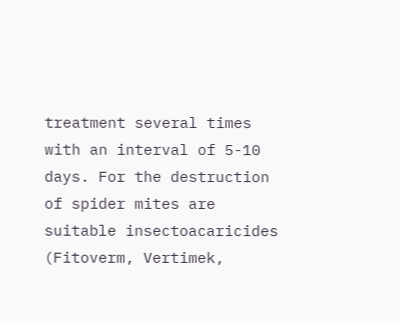treatment several times with an interval of 5-10 days. For the destruction of spider mites are suitable insectoacaricides (Fitoverm, Vertimek,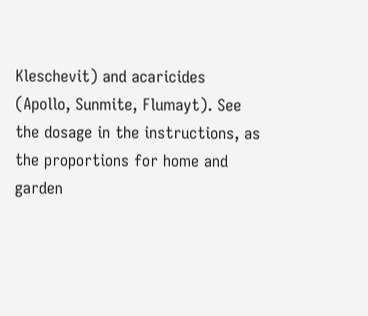Kleschevit) and acaricides (Apollo, Sunmite, Flumayt). See the dosage in the instructions, as the proportions for home and garden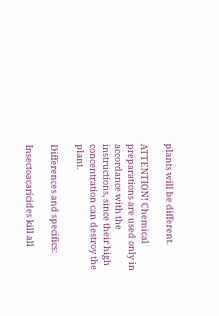plants will be different.

ATTENTION! Chemical preparations are used only in accordance with the instructions, since their high concentration can destroy the plant.

Differences and specifics:

Insectoacaricides kill all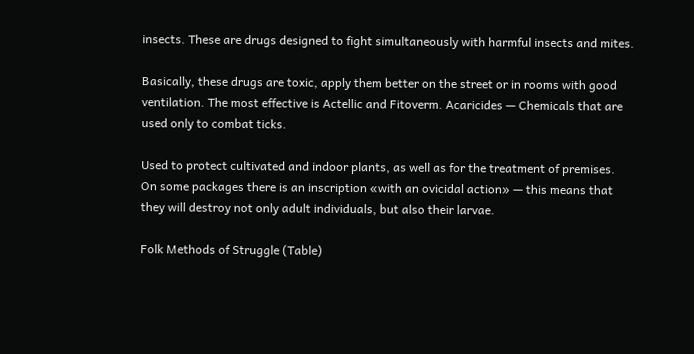insects. These are drugs designed to fight simultaneously with harmful insects and mites.

Basically, these drugs are toxic, apply them better on the street or in rooms with good ventilation. The most effective is Actellic and Fitoverm. Acaricides — Chemicals that are used only to combat ticks.

Used to protect cultivated and indoor plants, as well as for the treatment of premises. On some packages there is an inscription «with an ovicidal action» — this means that they will destroy not only adult individuals, but also their larvae.

Folk Methods of Struggle (Table)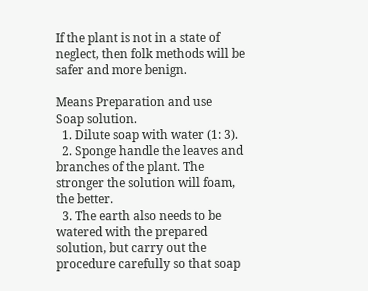If the plant is not in a state of neglect, then folk methods will be safer and more benign.

Means Preparation and use
Soap solution.
  1. Dilute soap with water (1: 3).
  2. Sponge handle the leaves and branches of the plant. The stronger the solution will foam, the better.
  3. The earth also needs to be watered with the prepared solution, but carry out the procedure carefully so that soap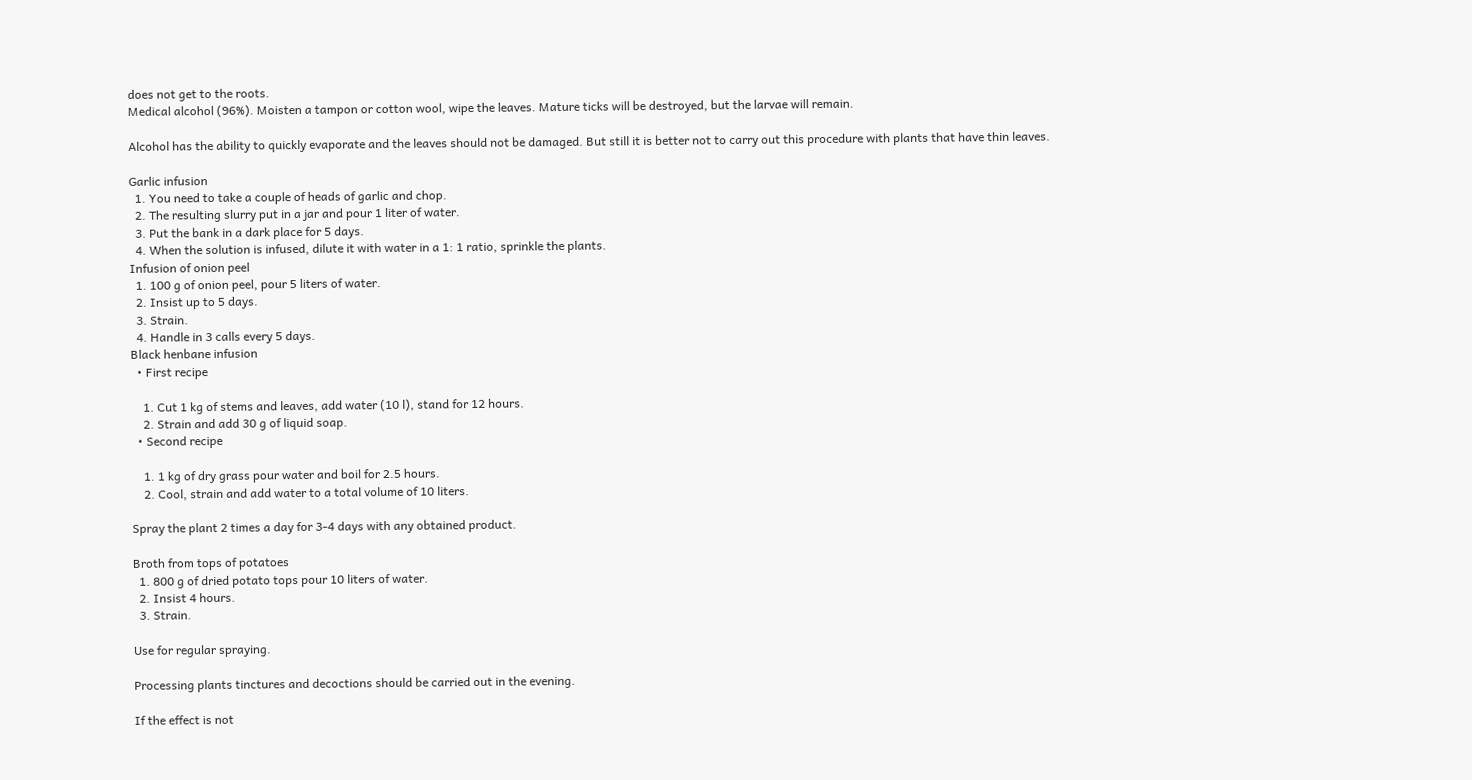does not get to the roots.
Medical alcohol (96%). Moisten a tampon or cotton wool, wipe the leaves. Mature ticks will be destroyed, but the larvae will remain.

Alcohol has the ability to quickly evaporate and the leaves should not be damaged. But still it is better not to carry out this procedure with plants that have thin leaves.

Garlic infusion
  1. You need to take a couple of heads of garlic and chop.
  2. The resulting slurry put in a jar and pour 1 liter of water.
  3. Put the bank in a dark place for 5 days.
  4. When the solution is infused, dilute it with water in a 1: 1 ratio, sprinkle the plants.
Infusion of onion peel
  1. 100 g of onion peel, pour 5 liters of water.
  2. Insist up to 5 days.
  3. Strain.
  4. Handle in 3 calls every 5 days.
Black henbane infusion
  • First recipe

    1. Cut 1 kg of stems and leaves, add water (10 l), stand for 12 hours.
    2. Strain and add 30 g of liquid soap.
  • Second recipe

    1. 1 kg of dry grass pour water and boil for 2.5 hours.
    2. Cool, strain and add water to a total volume of 10 liters.

Spray the plant 2 times a day for 3-4 days with any obtained product.

Broth from tops of potatoes
  1. 800 g of dried potato tops pour 10 liters of water.
  2. Insist 4 hours.
  3. Strain.

Use for regular spraying.

Processing plants tinctures and decoctions should be carried out in the evening.

If the effect is not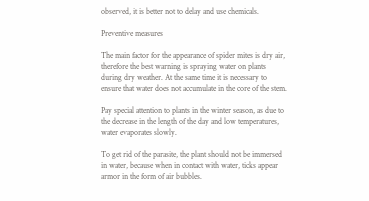observed, it is better not to delay and use chemicals.

Preventive measures

The main factor for the appearance of spider mites is dry air, therefore the best warning is spraying water on plants during dry weather. At the same time it is necessary to ensure that water does not accumulate in the core of the stem.

Pay special attention to plants in the winter season, as due to the decrease in the length of the day and low temperatures, water evaporates slowly.

To get rid of the parasite, the plant should not be immersed in water, because when in contact with water, ticks appear armor in the form of air bubbles.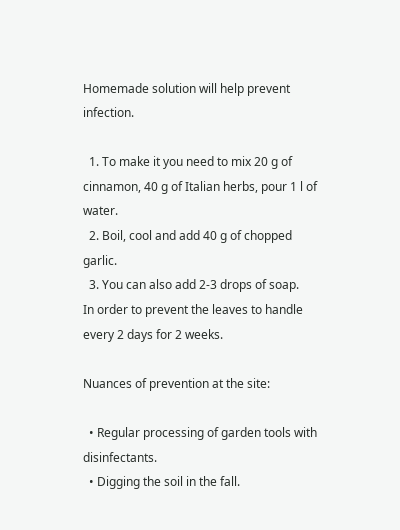Homemade solution will help prevent infection.

  1. To make it you need to mix 20 g of cinnamon, 40 g of Italian herbs, pour 1 l of water.
  2. Boil, cool and add 40 g of chopped garlic.
  3. You can also add 2-3 drops of soap.
In order to prevent the leaves to handle every 2 days for 2 weeks.

Nuances of prevention at the site:

  • Regular processing of garden tools with disinfectants.
  • Digging the soil in the fall.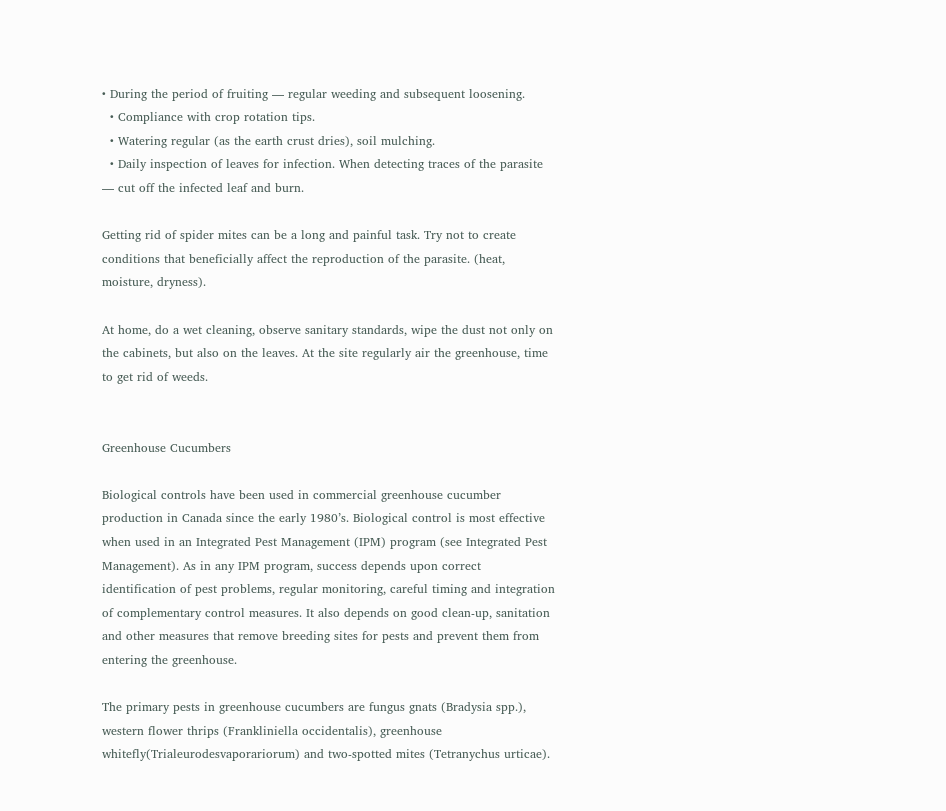• During the period of fruiting — regular weeding and subsequent loosening.
  • Compliance with crop rotation tips.
  • Watering regular (as the earth crust dries), soil mulching.
  • Daily inspection of leaves for infection. When detecting traces of the parasite — cut off the infected leaf and burn.

Getting rid of spider mites can be a long and painful task. Try not to create conditions that beneficially affect the reproduction of the parasite. (heat, moisture, dryness).

At home, do a wet cleaning, observe sanitary standards, wipe the dust not only on the cabinets, but also on the leaves. At the site regularly air the greenhouse, time to get rid of weeds.


Greenhouse Cucumbers

Biological controls have been used in commercial greenhouse cucumber production in Canada since the early 1980’s. Biological control is most effective when used in an Integrated Pest Management (IPM) program (see Integrated Pest Management). As in any IPM program, success depends upon correct identification of pest problems, regular monitoring, careful timing and integration of complementary control measures. It also depends on good clean-up, sanitation and other measures that remove breeding sites for pests and prevent them from entering the greenhouse.

The primary pests in greenhouse cucumbers are fungus gnats (Bradysia spp.), western flower thrips (Frankliniella occidentalis), greenhouse whitefly(Trialeurodesvaporariorum) and two-spotted mites (Tetranychus urticae).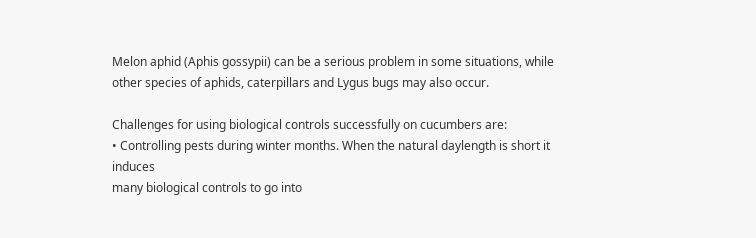Melon aphid (Aphis gossypii) can be a serious problem in some situations, while other species of aphids, caterpillars and Lygus bugs may also occur.

Challenges for using biological controls successfully on cucumbers are:
• Controlling pests during winter months. When the natural daylength is short it induces
many biological controls to go into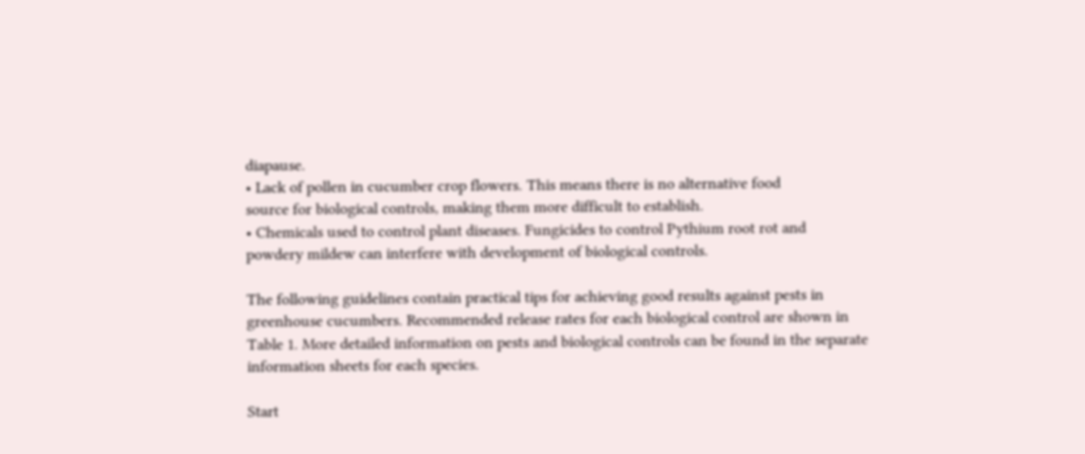diapause.
• Lack of pollen in cucumber crop flowers. This means there is no alternative food
source for biological controls, making them more difficult to establish.
• Chemicals used to control plant diseases. Fungicides to control Pythium root rot and
powdery mildew can interfere with development of biological controls.

The following guidelines contain practical tips for achieving good results against pests in greenhouse cucumbers. Recommended release rates for each biological control are shown in Table 1. More detailed information on pests and biological controls can be found in the separate information sheets for each species.

Start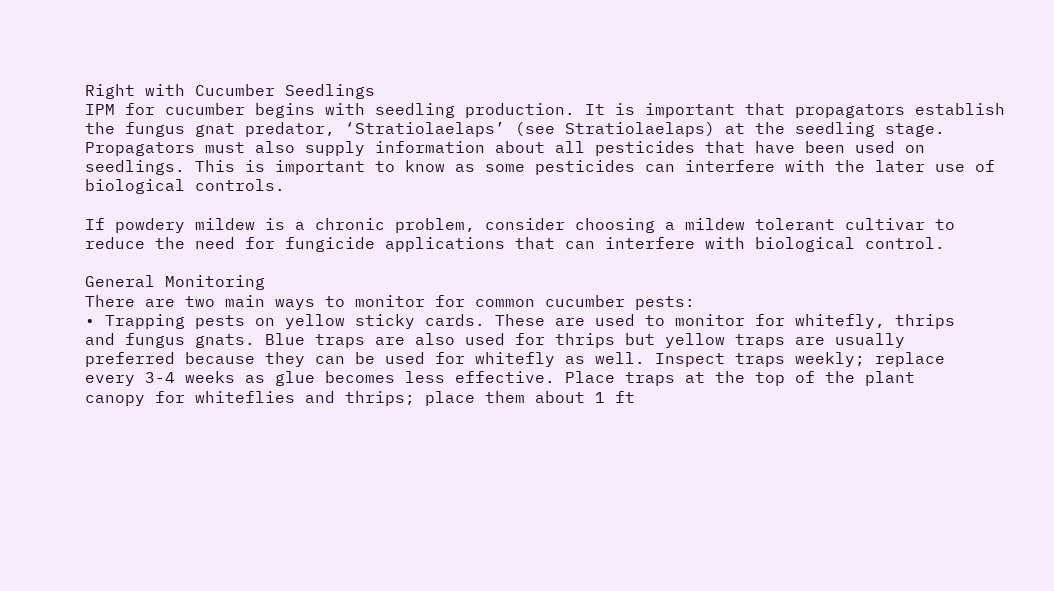Right with Cucumber Seedlings
IPM for cucumber begins with seedling production. It is important that propagators establish the fungus gnat predator, ‘Stratiolaelaps’ (see Stratiolaelaps) at the seedling stage. Propagators must also supply information about all pesticides that have been used on seedlings. This is important to know as some pesticides can interfere with the later use of biological controls.

If powdery mildew is a chronic problem, consider choosing a mildew tolerant cultivar to reduce the need for fungicide applications that can interfere with biological control.

General Monitoring
There are two main ways to monitor for common cucumber pests:
• Trapping pests on yellow sticky cards. These are used to monitor for whitefly, thrips
and fungus gnats. Blue traps are also used for thrips but yellow traps are usually
preferred because they can be used for whitefly as well. Inspect traps weekly; replace
every 3-4 weeks as glue becomes less effective. Place traps at the top of the plant
canopy for whiteflies and thrips; place them about 1 ft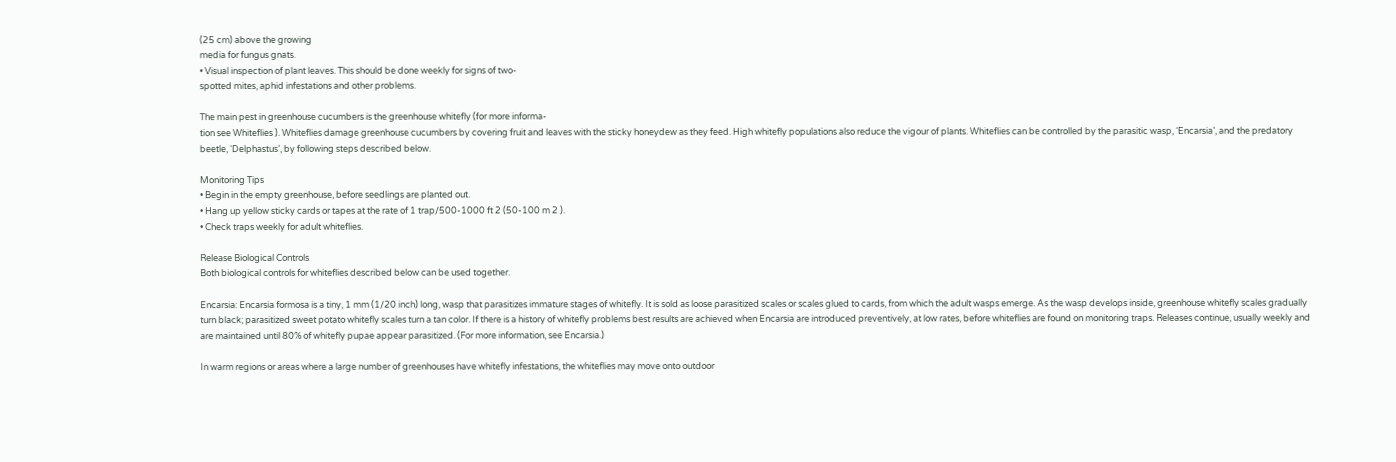(25 cm) above the growing
media for fungus gnats.
• Visual inspection of plant leaves. This should be done weekly for signs of two-
spotted mites, aphid infestations and other problems.

The main pest in greenhouse cucumbers is the greenhouse whitefly (for more informa-
tion see Whiteflies ). Whiteflies damage greenhouse cucumbers by covering fruit and leaves with the sticky honeydew as they feed. High whitefly populations also reduce the vigour of plants. Whiteflies can be controlled by the parasitic wasp, ‘Encarsia’, and the predatory beetle, ‘Delphastus’, by following steps described below.

Monitoring Tips
• Begin in the empty greenhouse, before seedlings are planted out.
• Hang up yellow sticky cards or tapes at the rate of 1 trap/500-1000 ft 2 (50-100 m 2 ).
• Check traps weekly for adult whiteflies.

Release Biological Controls
Both biological controls for whiteflies described below can be used together.

Encarsia: Encarsia formosa is a tiny, 1 mm (1/20 inch) long, wasp that parasitizes immature stages of whitefly. It is sold as loose parasitized scales or scales glued to cards, from which the adult wasps emerge. As the wasp develops inside, greenhouse whitefly scales gradually turn black; parasitized sweet potato whitefly scales turn a tan color. If there is a history of whitefly problems best results are achieved when Encarsia are introduced preventively, at low rates, before whiteflies are found on monitoring traps. Releases continue, usually weekly and are maintained until 80% of whitefly pupae appear parasitized. (For more information, see Encarsia.)

In warm regions or areas where a large number of greenhouses have whitefly infestations, the whiteflies may move onto outdoor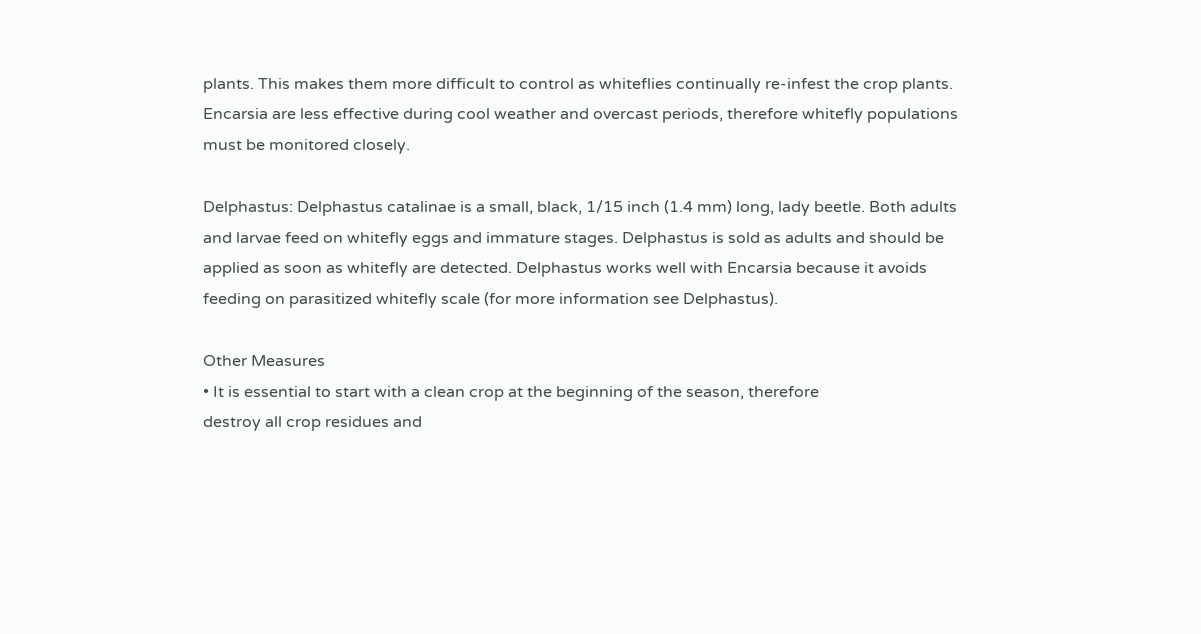plants. This makes them more difficult to control as whiteflies continually re-infest the crop plants. Encarsia are less effective during cool weather and overcast periods, therefore whitefly populations must be monitored closely.

Delphastus: Delphastus catalinae is a small, black, 1/15 inch (1.4 mm) long, lady beetle. Both adults and larvae feed on whitefly eggs and immature stages. Delphastus is sold as adults and should be applied as soon as whitefly are detected. Delphastus works well with Encarsia because it avoids feeding on parasitized whitefly scale (for more information see Delphastus).

Other Measures
• It is essential to start with a clean crop at the beginning of the season, therefore
destroy all crop residues and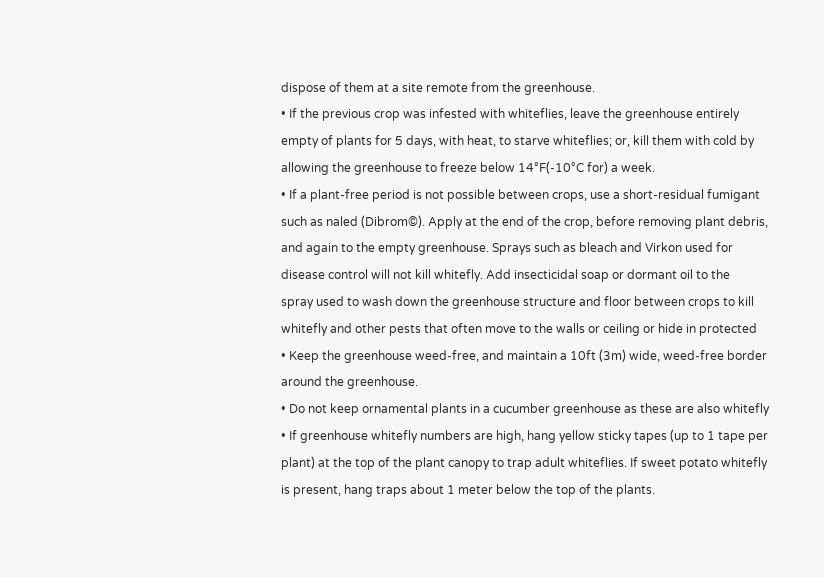dispose of them at a site remote from the greenhouse.
• If the previous crop was infested with whiteflies, leave the greenhouse entirely
empty of plants for 5 days, with heat, to starve whiteflies; or, kill them with cold by
allowing the greenhouse to freeze below 14°F(-10°C for) a week.
• If a plant-free period is not possible between crops, use a short-residual fumigant
such as naled (Dibrom©). Apply at the end of the crop, before removing plant debris,
and again to the empty greenhouse. Sprays such as bleach and Virkon used for
disease control will not kill whitefly. Add insecticidal soap or dormant oil to the
spray used to wash down the greenhouse structure and floor between crops to kill
whitefly and other pests that often move to the walls or ceiling or hide in protected
• Keep the greenhouse weed-free, and maintain a 10ft (3m) wide, weed-free border
around the greenhouse.
• Do not keep ornamental plants in a cucumber greenhouse as these are also whitefly
• If greenhouse whitefly numbers are high, hang yellow sticky tapes (up to 1 tape per
plant) at the top of the plant canopy to trap adult whiteflies. If sweet potato whitefly
is present, hang traps about 1 meter below the top of the plants.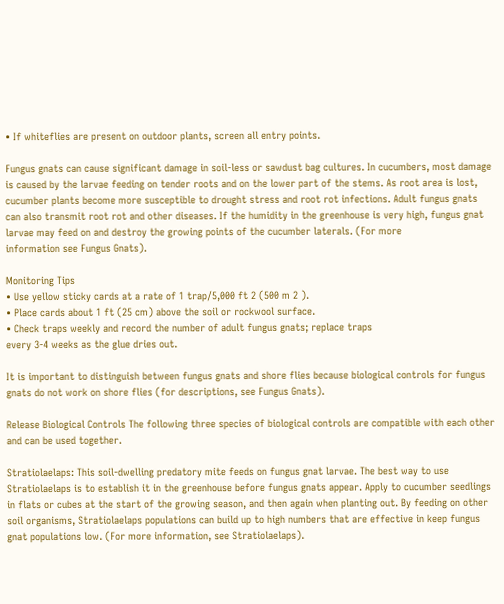• If whiteflies are present on outdoor plants, screen all entry points.

Fungus gnats can cause significant damage in soil-less or sawdust bag cultures. In cucumbers, most damage is caused by the larvae feeding on tender roots and on the lower part of the stems. As root area is lost, cucumber plants become more susceptible to drought stress and root rot infections. Adult fungus gnats can also transmit root rot and other diseases. If the humidity in the greenhouse is very high, fungus gnat larvae may feed on and destroy the growing points of the cucumber laterals. (For more
information see Fungus Gnats).

Monitoring Tips
• Use yellow sticky cards at a rate of 1 trap/5,000 ft 2 (500 m 2 ).
• Place cards about 1 ft (25 cm) above the soil or rockwool surface.
• Check traps weekly and record the number of adult fungus gnats; replace traps
every 3-4 weeks as the glue dries out.

It is important to distinguish between fungus gnats and shore flies because biological controls for fungus gnats do not work on shore flies (for descriptions, see Fungus Gnats).

Release Biological Controls The following three species of biological controls are compatible with each other and can be used together.

Stratiolaelaps: This soil-dwelling predatory mite feeds on fungus gnat larvae. The best way to use Stratiolaelaps is to establish it in the greenhouse before fungus gnats appear. Apply to cucumber seedlings in flats or cubes at the start of the growing season, and then again when planting out. By feeding on other soil organisms, Stratiolaelaps populations can build up to high numbers that are effective in keep fungus gnat populations low. (For more information, see Stratiolaelaps).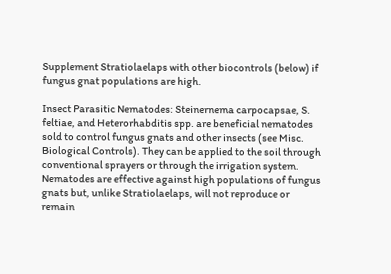Supplement Stratiolaelaps with other biocontrols (below) if fungus gnat populations are high.

Insect Parasitic Nematodes: Steinernema carpocapsae, S. feltiae, and Heterorhabditis spp. are beneficial nematodes sold to control fungus gnats and other insects (see Misc. Biological Controls). They can be applied to the soil through conventional sprayers or through the irrigation system. Nematodes are effective against high populations of fungus gnats but, unlike Stratiolaelaps, will not reproduce or remain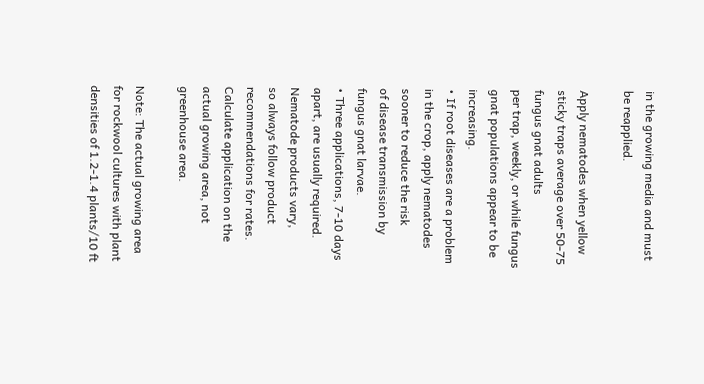in the growing media and must be reapplied.

Apply nematodes when yellow sticky traps average over 50-75 fungus gnat adults
per trap, weekly, or while fungus gnat populations appear to be increasing.
• If root diseases are a problem in the crop, apply nematodes sooner to reduce the risk
of disease transmission by fungus gnat larvae.
• Three applications, 7-10 days apart, are usually required. Nematode products vary,
so always follow product recommendations for rates. Calculate application on the
actual growing area, not greenhouse area.

Note: The actual growing area for rockwool cultures with plant densities of 1.2-1.4 plants/10 ft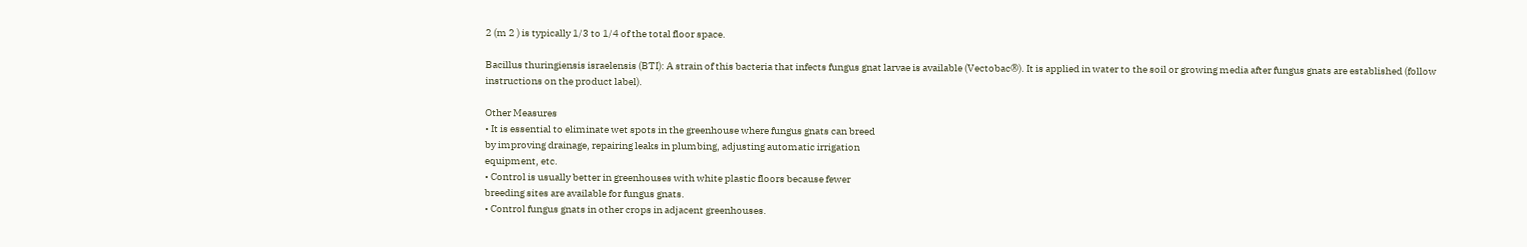2 (m 2 ) is typically 1/3 to 1/4 of the total floor space.

Bacillus thuringiensis israelensis (BTI): A strain of this bacteria that infects fungus gnat larvae is available (Vectobac®). It is applied in water to the soil or growing media after fungus gnats are established (follow instructions on the product label).

Other Measures
• It is essential to eliminate wet spots in the greenhouse where fungus gnats can breed
by improving drainage, repairing leaks in plumbing, adjusting automatic irrigation
equipment, etc.
• Control is usually better in greenhouses with white plastic floors because fewer
breeding sites are available for fungus gnats.
• Control fungus gnats in other crops in adjacent greenhouses.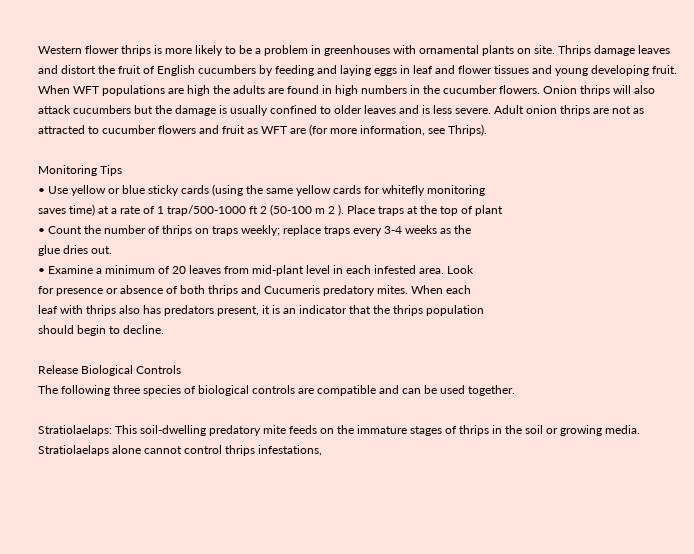Western flower thrips is more likely to be a problem in greenhouses with ornamental plants on site. Thrips damage leaves and distort the fruit of English cucumbers by feeding and laying eggs in leaf and flower tissues and young developing fruit. When WFT populations are high the adults are found in high numbers in the cucumber flowers. Onion thrips will also attack cucumbers but the damage is usually confined to older leaves and is less severe. Adult onion thrips are not as attracted to cucumber flowers and fruit as WFT are (for more information, see Thrips).

Monitoring Tips
• Use yellow or blue sticky cards (using the same yellow cards for whitefly monitoring
saves time) at a rate of 1 trap/500-1000 ft 2 (50-100 m 2 ). Place traps at the top of plant
• Count the number of thrips on traps weekly; replace traps every 3-4 weeks as the
glue dries out.
• Examine a minimum of 20 leaves from mid-plant level in each infested area. Look
for presence or absence of both thrips and Cucumeris predatory mites. When each
leaf with thrips also has predators present, it is an indicator that the thrips population
should begin to decline.

Release Biological Controls
The following three species of biological controls are compatible and can be used together.

Stratiolaelaps: This soil-dwelling predatory mite feeds on the immature stages of thrips in the soil or growing media. Stratiolaelaps alone cannot control thrips infestations,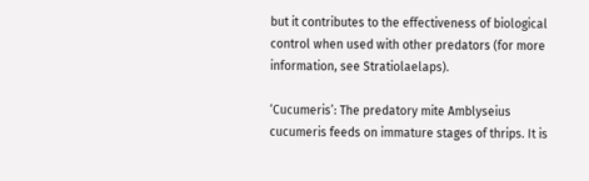but it contributes to the effectiveness of biological control when used with other predators (for more information, see Stratiolaelaps).

‘Cucumeris’: The predatory mite Amblyseius cucumeris feeds on immature stages of thrips. It is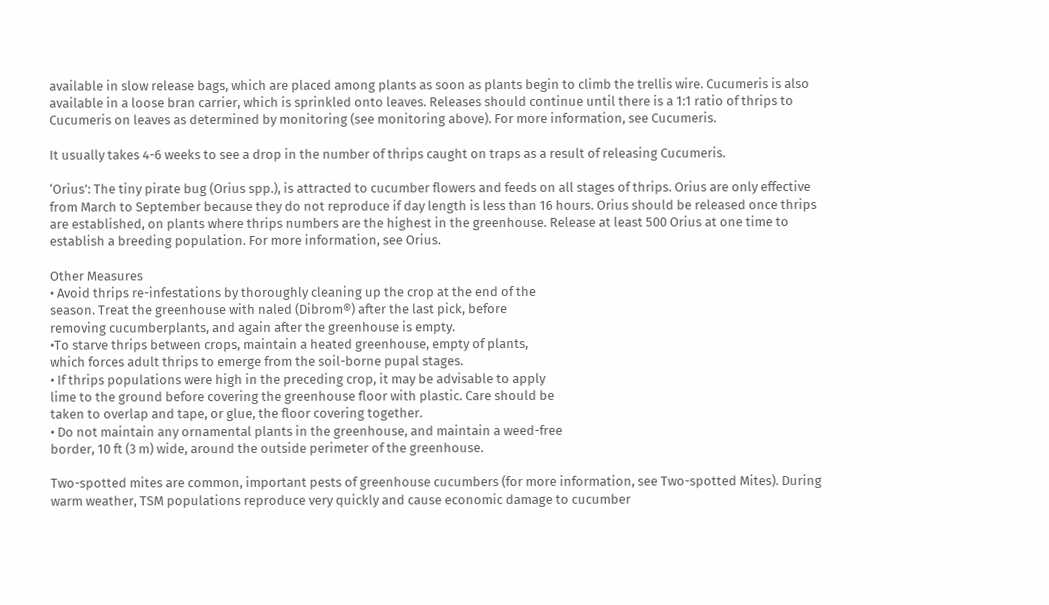available in slow release bags, which are placed among plants as soon as plants begin to climb the trellis wire. Cucumeris is also available in a loose bran carrier, which is sprinkled onto leaves. Releases should continue until there is a 1:1 ratio of thrips to Cucumeris on leaves as determined by monitoring (see monitoring above). For more information, see Cucumeris.

It usually takes 4-6 weeks to see a drop in the number of thrips caught on traps as a result of releasing Cucumeris.

‘Orius’: The tiny pirate bug (Orius spp.), is attracted to cucumber flowers and feeds on all stages of thrips. Orius are only effective from March to September because they do not reproduce if day length is less than 16 hours. Orius should be released once thrips are established, on plants where thrips numbers are the highest in the greenhouse. Release at least 500 Orius at one time to establish a breeding population. For more information, see Orius.

Other Measures
• Avoid thrips re-infestations by thoroughly cleaning up the crop at the end of the
season. Treat the greenhouse with naled (Dibrom®) after the last pick, before
removing cucumberplants, and again after the greenhouse is empty.
•To starve thrips between crops, maintain a heated greenhouse, empty of plants,
which forces adult thrips to emerge from the soil-borne pupal stages.
• If thrips populations were high in the preceding crop, it may be advisable to apply
lime to the ground before covering the greenhouse floor with plastic. Care should be
taken to overlap and tape, or glue, the floor covering together.
• Do not maintain any ornamental plants in the greenhouse, and maintain a weed-free
border, 10 ft (3 m) wide, around the outside perimeter of the greenhouse.

Two-spotted mites are common, important pests of greenhouse cucumbers (for more information, see Two-spotted Mites). During warm weather, TSM populations reproduce very quickly and cause economic damage to cucumber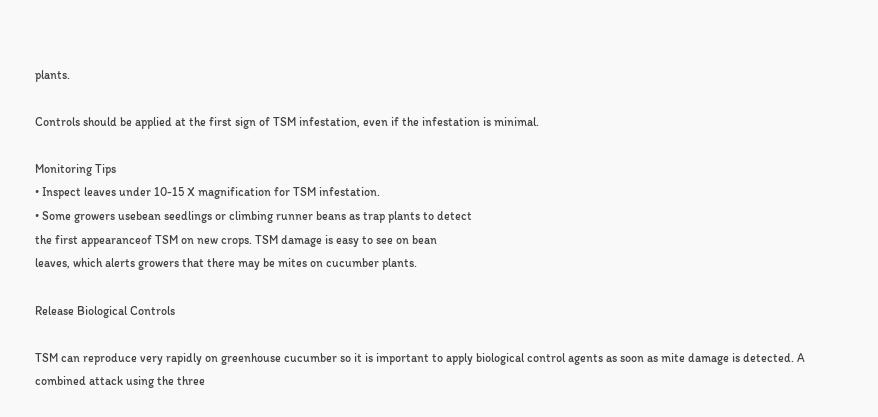plants.

Controls should be applied at the first sign of TSM infestation, even if the infestation is minimal.

Monitoring Tips
• Inspect leaves under 10-15 X magnification for TSM infestation.
• Some growers usebean seedlings or climbing runner beans as trap plants to detect
the first appearanceof TSM on new crops. TSM damage is easy to see on bean
leaves, which alerts growers that there may be mites on cucumber plants.

Release Biological Controls

TSM can reproduce very rapidly on greenhouse cucumber so it is important to apply biological control agents as soon as mite damage is detected. A combined attack using the three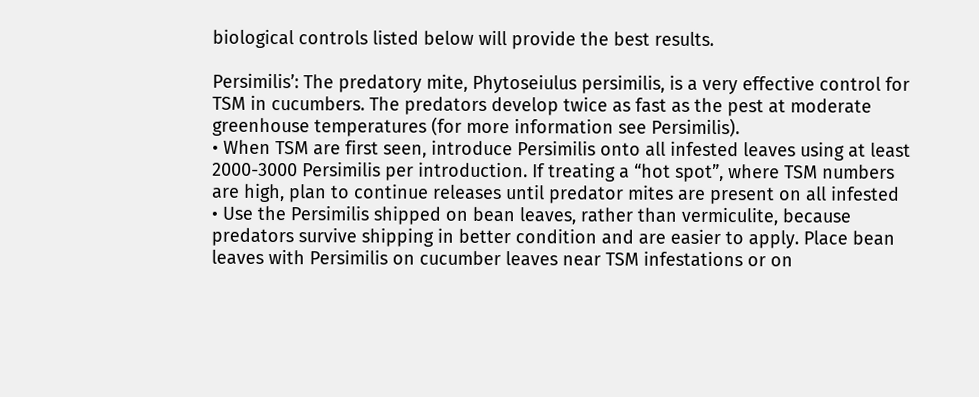biological controls listed below will provide the best results.

Persimilis’: The predatory mite, Phytoseiulus persimilis, is a very effective control for TSM in cucumbers. The predators develop twice as fast as the pest at moderate greenhouse temperatures (for more information see Persimilis).
• When TSM are first seen, introduce Persimilis onto all infested leaves using at least
2000-3000 Persimilis per introduction. If treating a “hot spot”, where TSM numbers
are high, plan to continue releases until predator mites are present on all infested
• Use the Persimilis shipped on bean leaves, rather than vermiculite, because
predators survive shipping in better condition and are easier to apply. Place bean
leaves with Persimilis on cucumber leaves near TSM infestations or on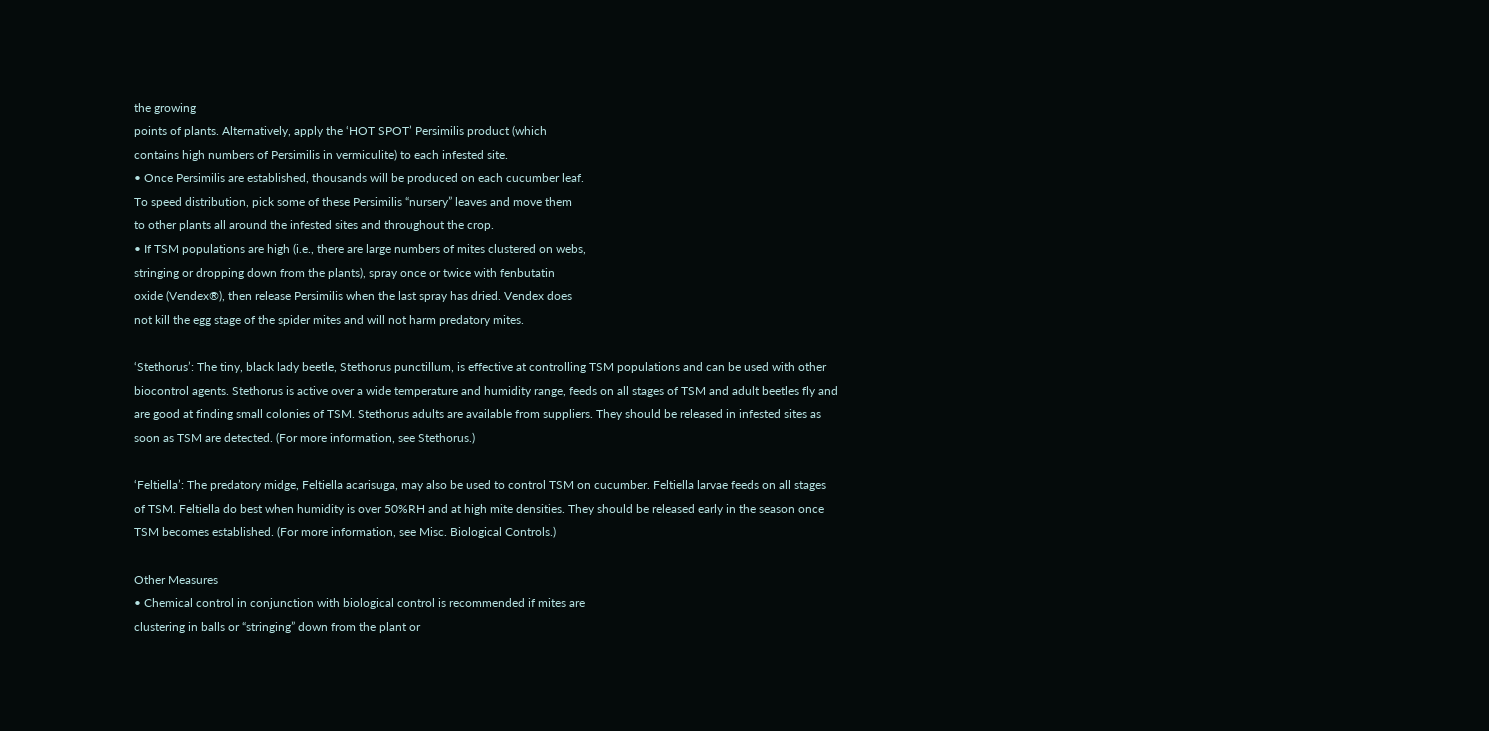the growing
points of plants. Alternatively, apply the ‘HOT SPOT’ Persimilis product (which
contains high numbers of Persimilis in vermiculite) to each infested site.
• Once Persimilis are established, thousands will be produced on each cucumber leaf.
To speed distribution, pick some of these Persimilis “nursery” leaves and move them
to other plants all around the infested sites and throughout the crop.
• If TSM populations are high (i.e., there are large numbers of mites clustered on webs,
stringing or dropping down from the plants), spray once or twice with fenbutatin
oxide (Vendex®), then release Persimilis when the last spray has dried. Vendex does
not kill the egg stage of the spider mites and will not harm predatory mites.

‘Stethorus’: The tiny, black lady beetle, Stethorus punctillum, is effective at controlling TSM populations and can be used with other biocontrol agents. Stethorus is active over a wide temperature and humidity range, feeds on all stages of TSM and adult beetles fly and are good at finding small colonies of TSM. Stethorus adults are available from suppliers. They should be released in infested sites as soon as TSM are detected. (For more information, see Stethorus.)

‘Feltiella’: The predatory midge, Feltiella acarisuga, may also be used to control TSM on cucumber. Feltiella larvae feeds on all stages of TSM. Feltiella do best when humidity is over 50%RH and at high mite densities. They should be released early in the season once TSM becomes established. (For more information, see Misc. Biological Controls.)

Other Measures
• Chemical control in conjunction with biological control is recommended if mites are
clustering in balls or “stringing” down from the plant or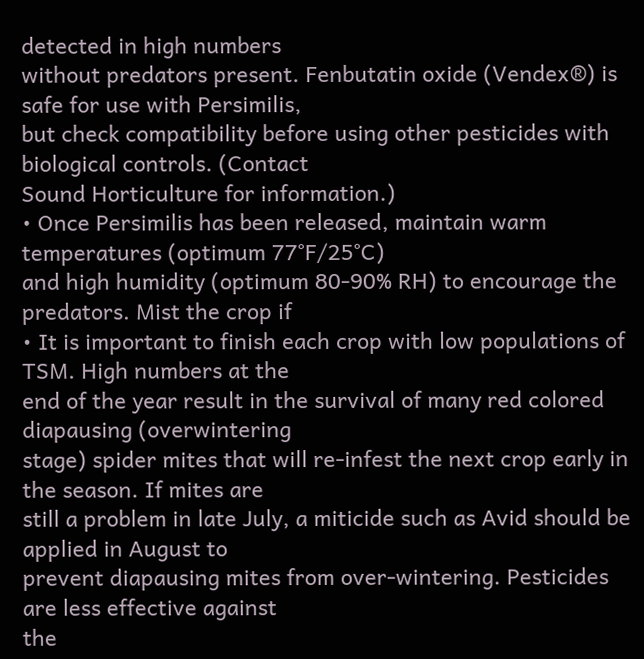detected in high numbers
without predators present. Fenbutatin oxide (Vendex®) is safe for use with Persimilis,
but check compatibility before using other pesticides with biological controls. (Contact
Sound Horticulture for information.)
• Once Persimilis has been released, maintain warm temperatures (optimum 77°F/25°C)
and high humidity (optimum 80-90% RH) to encourage the predators. Mist the crop if
• It is important to finish each crop with low populations of TSM. High numbers at the
end of the year result in the survival of many red colored diapausing (overwintering
stage) spider mites that will re-infest the next crop early in the season. If mites are
still a problem in late July, a miticide such as Avid should be applied in August to
prevent diapausing mites from over-wintering. Pesticides are less effective against
the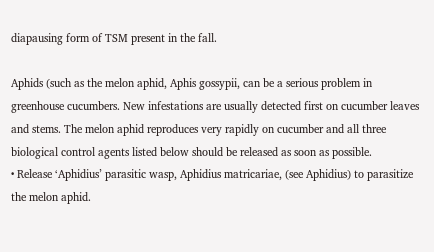diapausing form of TSM present in the fall.

Aphids (such as the melon aphid, Aphis gossypii, can be a serious problem in greenhouse cucumbers. New infestations are usually detected first on cucumber leaves and stems. The melon aphid reproduces very rapidly on cucumber and all three biological control agents listed below should be released as soon as possible.
• Release ‘Aphidius’ parasitic wasp, Aphidius matricariae, (see Aphidius) to parasitize
the melon aphid.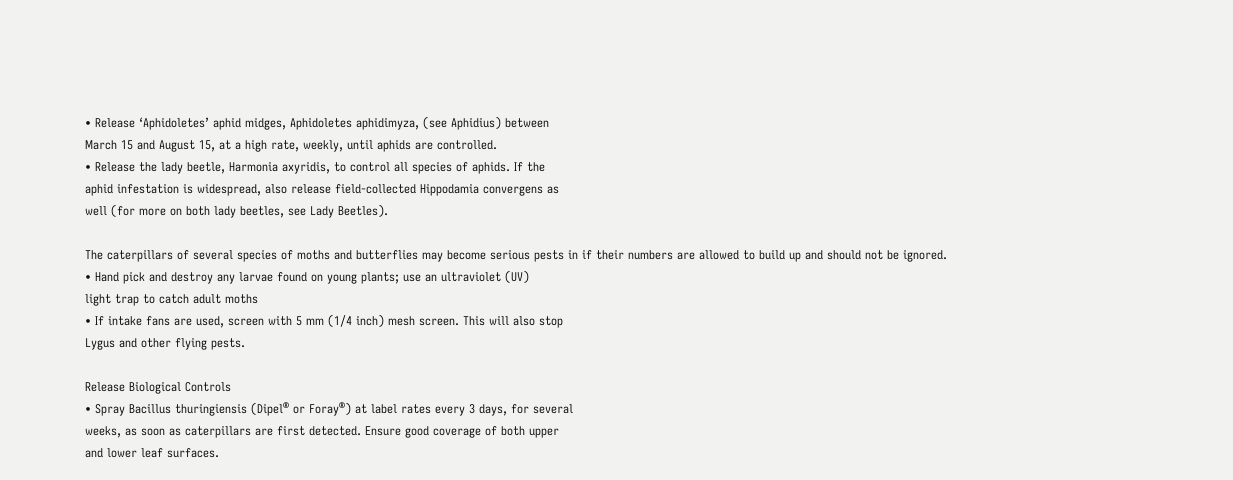• Release ‘Aphidoletes’ aphid midges, Aphidoletes aphidimyza, (see Aphidius) between
March 15 and August 15, at a high rate, weekly, until aphids are controlled.
• Release the lady beetle, Harmonia axyridis, to control all species of aphids. If the
aphid infestation is widespread, also release field-collected Hippodamia convergens as
well (for more on both lady beetles, see Lady Beetles).

The caterpillars of several species of moths and butterflies may become serious pests in if their numbers are allowed to build up and should not be ignored.
• Hand pick and destroy any larvae found on young plants; use an ultraviolet (UV)
light trap to catch adult moths
• If intake fans are used, screen with 5 mm (1/4 inch) mesh screen. This will also stop
Lygus and other flying pests.

Release Biological Controls
• Spray Bacillus thuringiensis (Dipel® or Foray®) at label rates every 3 days, for several
weeks, as soon as caterpillars are first detected. Ensure good coverage of both upper
and lower leaf surfaces.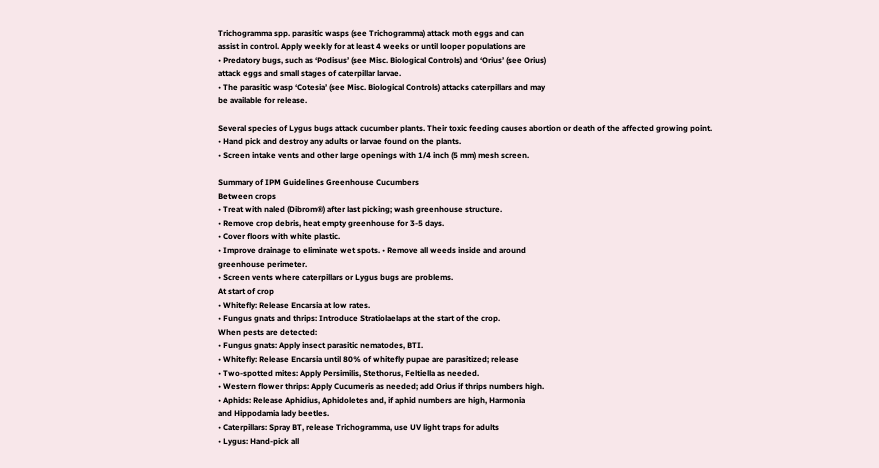Trichogramma spp. parasitic wasps (see Trichogramma) attack moth eggs and can
assist in control. Apply weekly for at least 4 weeks or until looper populations are
• Predatory bugs, such as ‘Podisus’ (see Misc. Biological Controls) and ‘Orius’ (see Orius)
attack eggs and small stages of caterpillar larvae.
• The parasitic wasp ‘Cotesia’ (see Misc. Biological Controls) attacks caterpillars and may
be available for release.

Several species of Lygus bugs attack cucumber plants. Their toxic feeding causes abortion or death of the affected growing point.
• Hand pick and destroy any adults or larvae found on the plants.
• Screen intake vents and other large openings with 1/4 inch (5 mm) mesh screen.

Summary of IPM Guidelines Greenhouse Cucumbers
Between crops
• Treat with naled (Dibrom®) after last picking; wash greenhouse structure.
• Remove crop debris, heat empty greenhouse for 3-5 days.
• Cover floors with white plastic.
• Improve drainage to eliminate wet spots. • Remove all weeds inside and around
greenhouse perimeter.
• Screen vents where caterpillars or Lygus bugs are problems.
At start of crop
• Whitefly: Release Encarsia at low rates.
• Fungus gnats and thrips: Introduce Stratiolaelaps at the start of the crop.
When pests are detected:
• Fungus gnats: Apply insect parasitic nematodes, BTI.
• Whitefly: Release Encarsia until 80% of whitefly pupae are parasitized; release
• Two-spotted mites: Apply Persimilis, Stethorus, Feltiella as needed.
• Western flower thrips: Apply Cucumeris as needed; add Orius if thrips numbers high.
• Aphids: Release Aphidius, Aphidoletes and, if aphid numbers are high, Harmonia
and Hippodamia lady beetles.
• Caterpillars: Spray BT, release Trichogramma, use UV light traps for adults
• Lygus: Hand-pick all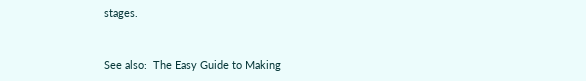stages.


See also:  The Easy Guide to Making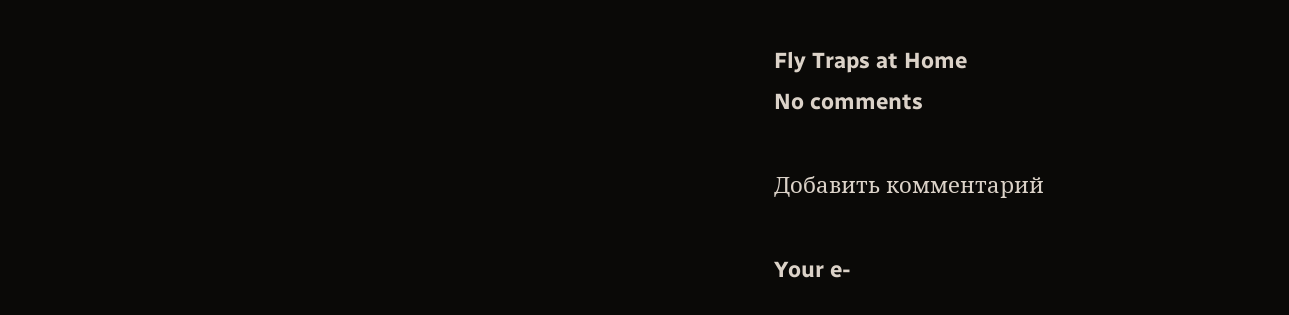Fly Traps at Home
No comments

Добавить комментарий

Your e-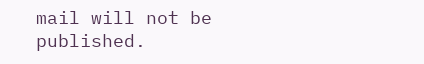mail will not be published.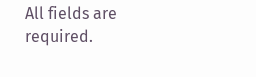All fields are required.